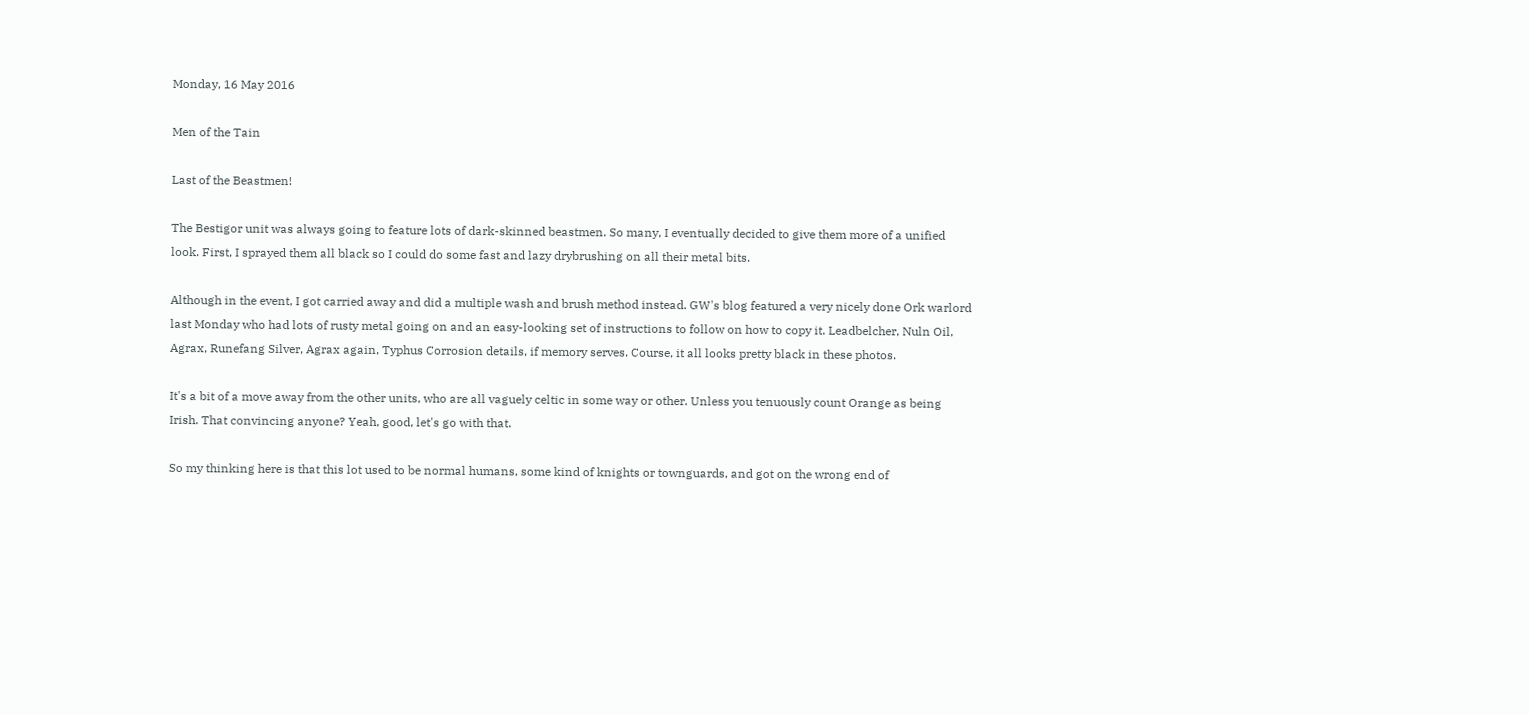Monday, 16 May 2016

Men of the Tain

Last of the Beastmen!

The Bestigor unit was always going to feature lots of dark-skinned beastmen. So many, I eventually decided to give them more of a unified look. First, I sprayed them all black so I could do some fast and lazy drybrushing on all their metal bits.

Although in the event, I got carried away and did a multiple wash and brush method instead. GW's blog featured a very nicely done Ork warlord last Monday who had lots of rusty metal going on and an easy-looking set of instructions to follow on how to copy it. Leadbelcher, Nuln Oil, Agrax, Runefang Silver, Agrax again, Typhus Corrosion details, if memory serves. Course, it all looks pretty black in these photos.

It's a bit of a move away from the other units, who are all vaguely celtic in some way or other. Unless you tenuously count Orange as being Irish. That convincing anyone? Yeah, good, let's go with that.

So my thinking here is that this lot used to be normal humans, some kind of knights or townguards, and got on the wrong end of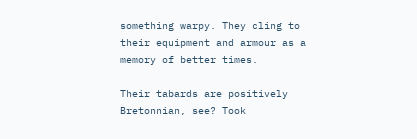something warpy. They cling to their equipment and armour as a memory of better times.

Their tabards are positively Bretonnian, see? Took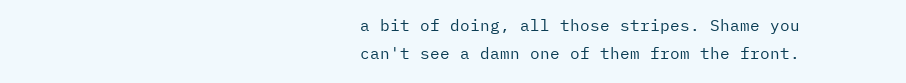a bit of doing, all those stripes. Shame you can't see a damn one of them from the front.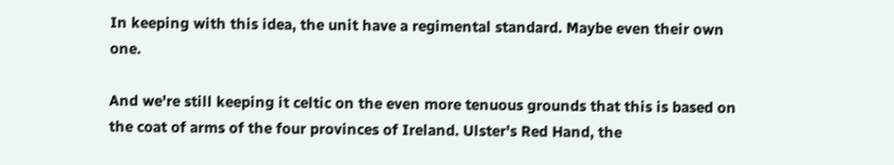In keeping with this idea, the unit have a regimental standard. Maybe even their own one.

And we're still keeping it celtic on the even more tenuous grounds that this is based on the coat of arms of the four provinces of Ireland. Ulster's Red Hand, the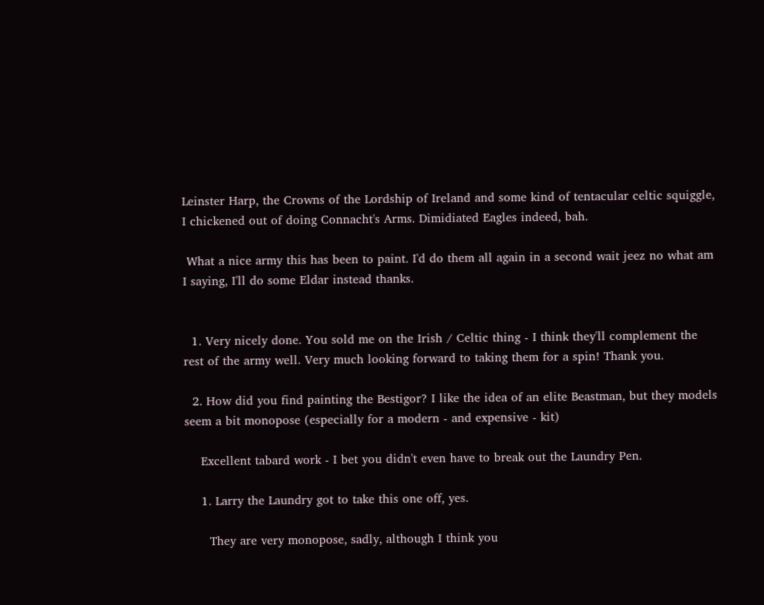Leinster Harp, the Crowns of the Lordship of Ireland and some kind of tentacular celtic squiggle, I chickened out of doing Connacht's Arms. Dimidiated Eagles indeed, bah.

 What a nice army this has been to paint. I'd do them all again in a second wait jeez no what am I saying, I'll do some Eldar instead thanks.


  1. Very nicely done. You sold me on the Irish / Celtic thing - I think they'll complement the rest of the army well. Very much looking forward to taking them for a spin! Thank you.

  2. How did you find painting the Bestigor? I like the idea of an elite Beastman, but they models seem a bit monopose (especially for a modern - and expensive - kit)

    Excellent tabard work - I bet you didn't even have to break out the Laundry Pen.

    1. Larry the Laundry got to take this one off, yes.

      They are very monopose, sadly, although I think you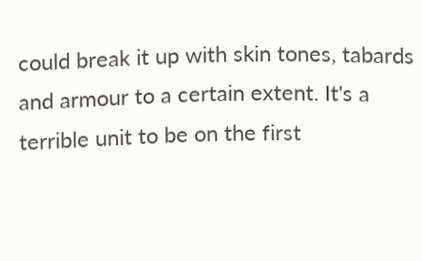could break it up with skin tones, tabards and armour to a certain extent. It's a terrible unit to be on the first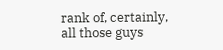rank of, certainly, all those guys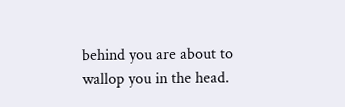behind you are about to wallop you in the head.